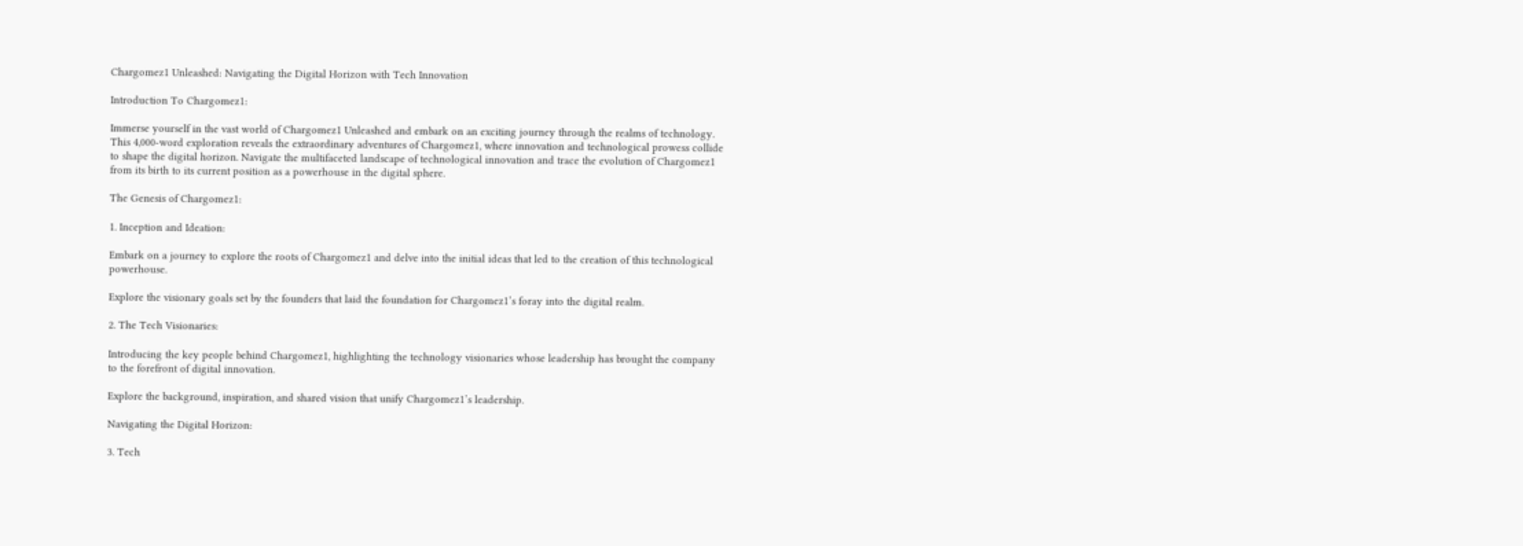Chargomez1 Unleashed: Navigating the Digital Horizon with Tech Innovation

Introduction To Chargomez1:

Immerse yourself in the vast world of Chargomez1 Unleashed and embark on an exciting journey through the realms of technology. This 4,000-word exploration reveals the extraordinary adventures of Chargomez1, where innovation and technological prowess collide to shape the digital horizon. Navigate the multifaceted landscape of technological innovation and trace the evolution of Chargomez1 from its birth to its current position as a powerhouse in the digital sphere.

The Genesis of Chargomez1:

1. Inception and Ideation:

Embark on a journey to explore the roots of Chargomez1 and delve into the initial ideas that led to the creation of this technological powerhouse.

Explore the visionary goals set by the founders that laid the foundation for Chargomez1’s foray into the digital realm.

2. The Tech Visionaries:

Introducing the key people behind Chargomez1, highlighting the technology visionaries whose leadership has brought the company to the forefront of digital innovation.

Explore the background, inspiration, and shared vision that unify Chargomez1’s leadership.

Navigating the Digital Horizon:

3. Tech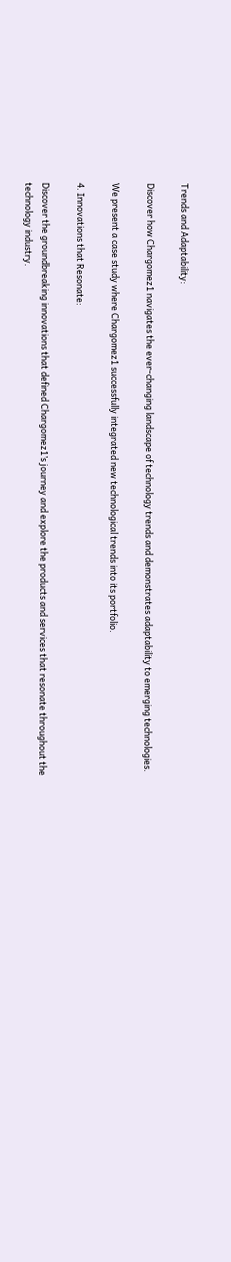Trends and Adaptability:

Discover how Chargomez1 navigates the ever-changing landscape of technology trends and demonstrates adaptability to emerging technologies.

We present a case study where Chargomez1 successfully integrated new technological trends into its portfolio.

4. Innovations that Resonate:

Discover the groundbreaking innovations that defined Chargomez1’s journey and explore the products and services that resonate throughout the technology industry.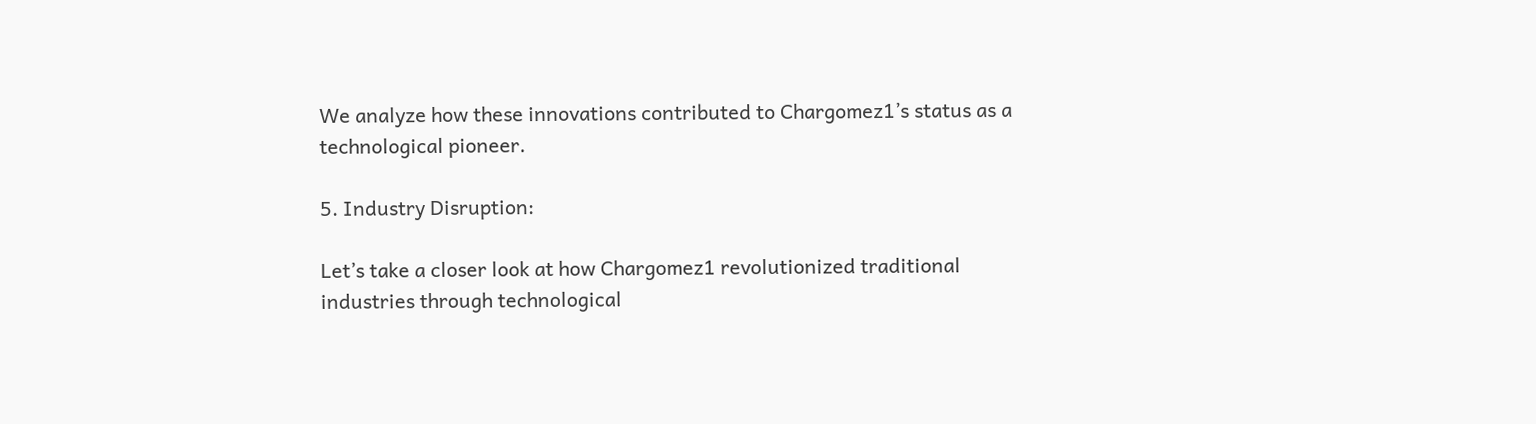We analyze how these innovations contributed to Chargomez1’s status as a technological pioneer.

5. Industry Disruption:

Let’s take a closer look at how Chargomez1 revolutionized traditional industries through technological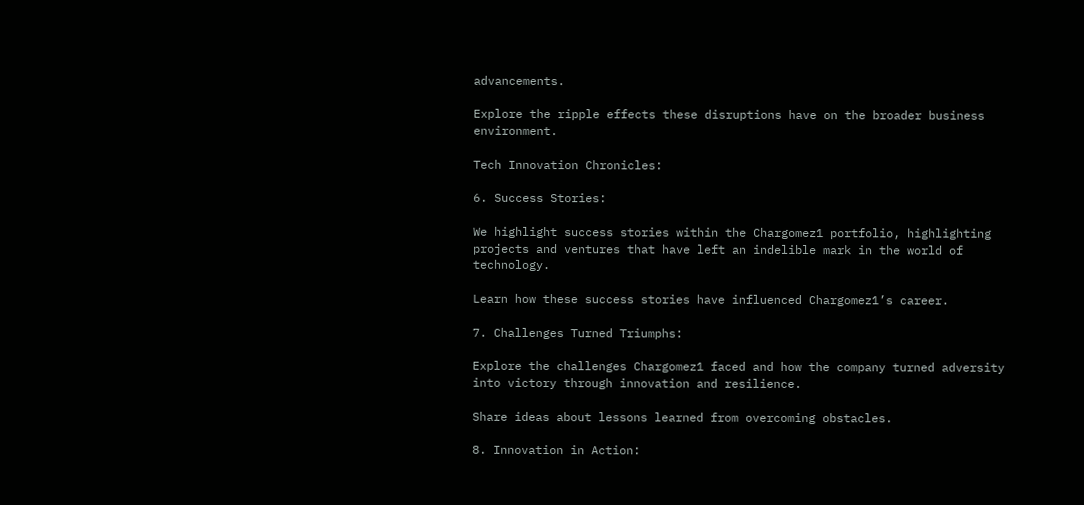advancements.

Explore the ripple effects these disruptions have on the broader business environment.

Tech Innovation Chronicles:

6. Success Stories:

We highlight success stories within the Chargomez1 portfolio, highlighting projects and ventures that have left an indelible mark in the world of technology.

Learn how these success stories have influenced Chargomez1’s career.

7. Challenges Turned Triumphs:

Explore the challenges Chargomez1 faced and how the company turned adversity into victory through innovation and resilience.

Share ideas about lessons learned from overcoming obstacles.

8. Innovation in Action: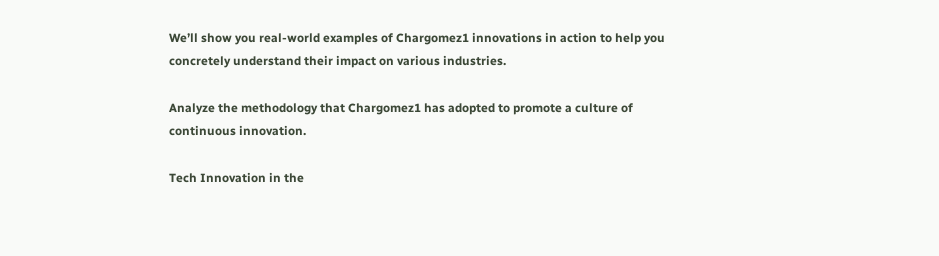We’ll show you real-world examples of Chargomez1 innovations in action to help you concretely understand their impact on various industries.

Analyze the methodology that Chargomez1 has adopted to promote a culture of continuous innovation.

Tech Innovation in the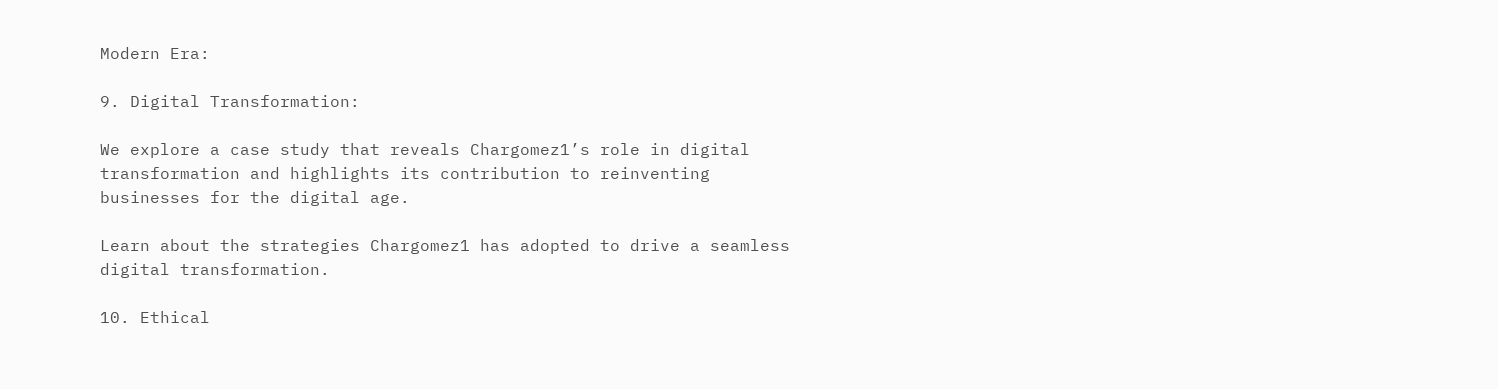Modern Era:

9. Digital Transformation:

We explore a case study that reveals Chargomez1’s role in digital transformation and highlights its contribution to reinventing businesses for the digital age.

Learn about the strategies Chargomez1 has adopted to drive a seamless digital transformation.

10. Ethical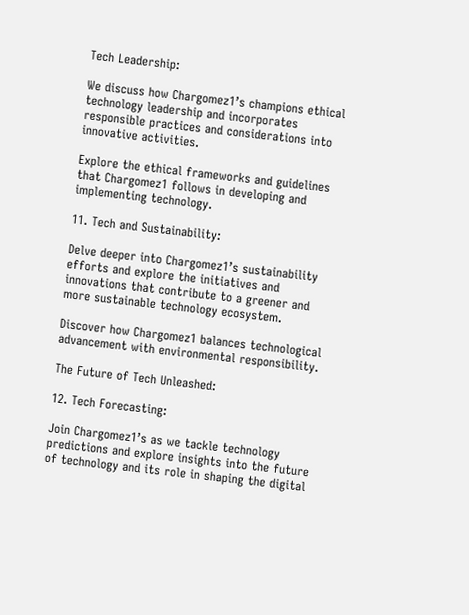Tech Leadership:

We discuss how Chargomez1’s champions ethical technology leadership and incorporates responsible practices and considerations into innovative activities.

Explore the ethical frameworks and guidelines that Chargomez1 follows in developing and implementing technology.

11. Tech and Sustainability:

Delve deeper into Chargomez1’s sustainability efforts and explore the initiatives and innovations that contribute to a greener and more sustainable technology ecosystem.

Discover how Chargomez1 balances technological advancement with environmental responsibility.

The Future of Tech Unleashed:

12. Tech Forecasting:

Join Chargomez1’s as we tackle technology predictions and explore insights into the future of technology and its role in shaping the digital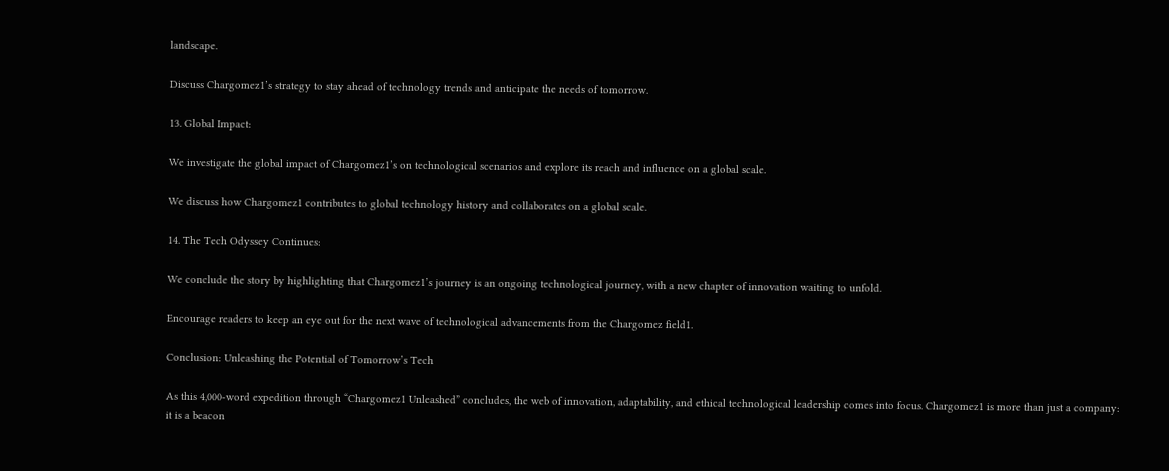landscape.

Discuss Chargomez1’s strategy to stay ahead of technology trends and anticipate the needs of tomorrow.

13. Global Impact:

We investigate the global impact of Chargomez1’s on technological scenarios and explore its reach and influence on a global scale.

We discuss how Chargomez1 contributes to global technology history and collaborates on a global scale.

14. The Tech Odyssey Continues:

We conclude the story by highlighting that Chargomez1’s journey is an ongoing technological journey, with a new chapter of innovation waiting to unfold.

Encourage readers to keep an eye out for the next wave of technological advancements from the Chargomez field1.

Conclusion: Unleashing the Potential of Tomorrow’s Tech

As this 4,000-word expedition through “Chargomez1 Unleashed” concludes, the web of innovation, adaptability, and ethical technological leadership comes into focus. Chargomez1 is more than just a company: it is a beacon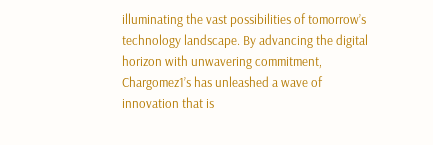illuminating the vast possibilities of tomorrow’s technology landscape. By advancing the digital horizon with unwavering commitment, Chargomez1’s has unleashed a wave of innovation that is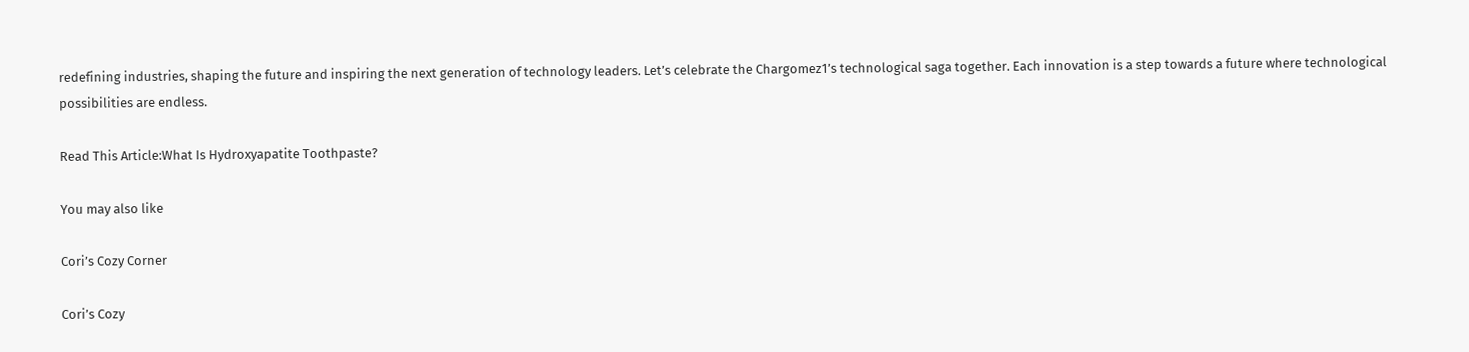redefining industries, shaping the future and inspiring the next generation of technology leaders. Let’s celebrate the Chargomez1’s technological saga together. Each innovation is a step towards a future where technological possibilities are endless.

Read This Article:What Is Hydroxyapatite Toothpaste?

You may also like

Cori’s Cozy Corner

Cori’s Cozy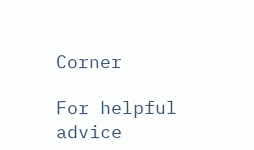Corner

For helpful advice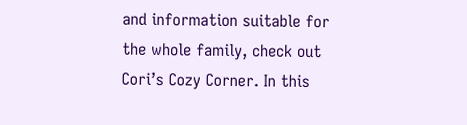and information suitable for the whole family, check out Cori’s Cozy Corner. In this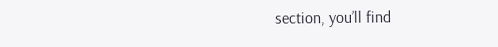section, you’ll find